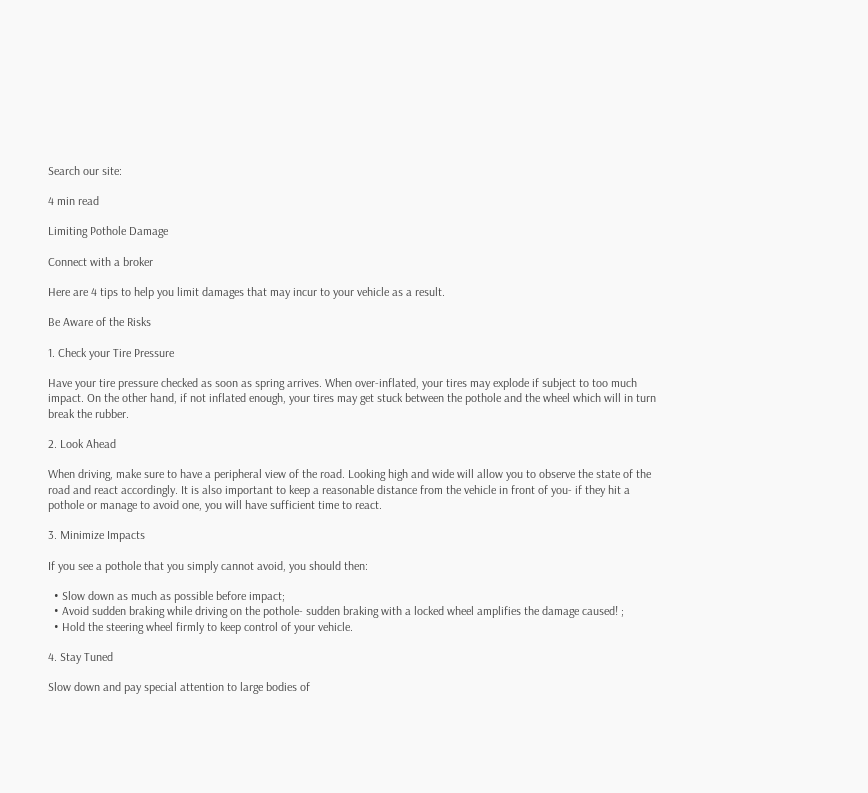Search our site:

4 min read

Limiting Pothole Damage

Connect with a broker

Here are 4 tips to help you limit damages that may incur to your vehicle as a result.

Be Aware of the Risks

1. Check your Tire Pressure

Have your tire pressure checked as soon as spring arrives. When over-inflated, your tires may explode if subject to too much impact. On the other hand, if not inflated enough, your tires may get stuck between the pothole and the wheel which will in turn break the rubber.

2. Look Ahead

When driving, make sure to have a peripheral view of the road. Looking high and wide will allow you to observe the state of the road and react accordingly. It is also important to keep a reasonable distance from the vehicle in front of you- if they hit a pothole or manage to avoid one, you will have sufficient time to react.

3. Minimize Impacts

If you see a pothole that you simply cannot avoid, you should then:

  • Slow down as much as possible before impact;
  • Avoid sudden braking while driving on the pothole- sudden braking with a locked wheel amplifies the damage caused! ;
  • Hold the steering wheel firmly to keep control of your vehicle.

4. Stay Tuned

Slow down and pay special attention to large bodies of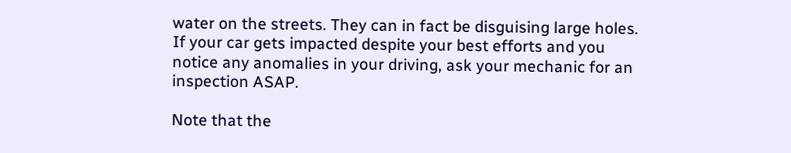water on the streets. They can in fact be disguising large holes. If your car gets impacted despite your best efforts and you notice any anomalies in your driving, ask your mechanic for an inspection ASAP.

Note that the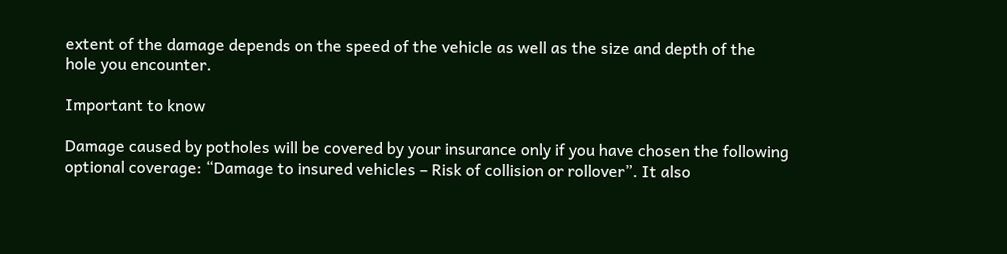extent of the damage depends on the speed of the vehicle as well as the size and depth of the hole you encounter.

Important to know

Damage caused by potholes will be covered by your insurance only if you have chosen the following optional coverage: “Damage to insured vehicles – Risk of collision or rollover”. It also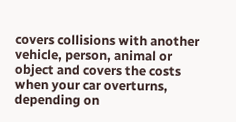covers collisions with another vehicle, person, animal or object and covers the costs when your car overturns, depending on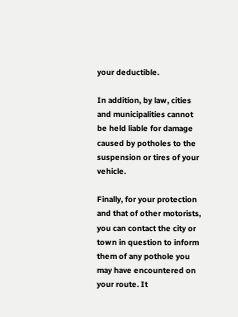your deductible.

In addition, by law, cities and municipalities cannot be held liable for damage caused by potholes to the suspension or tires of your vehicle.

Finally, for your protection and that of other motorists, you can contact the city or town in question to inform them of any pothole you may have encountered on your route. It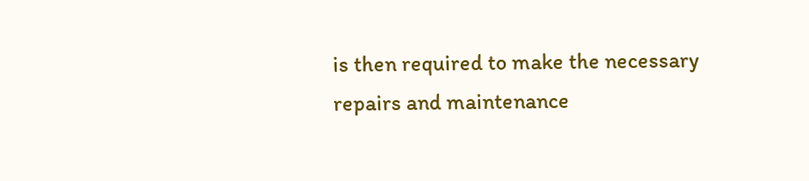is then required to make the necessary repairs and maintenance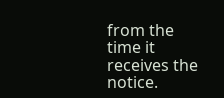from the time it receives the notice.